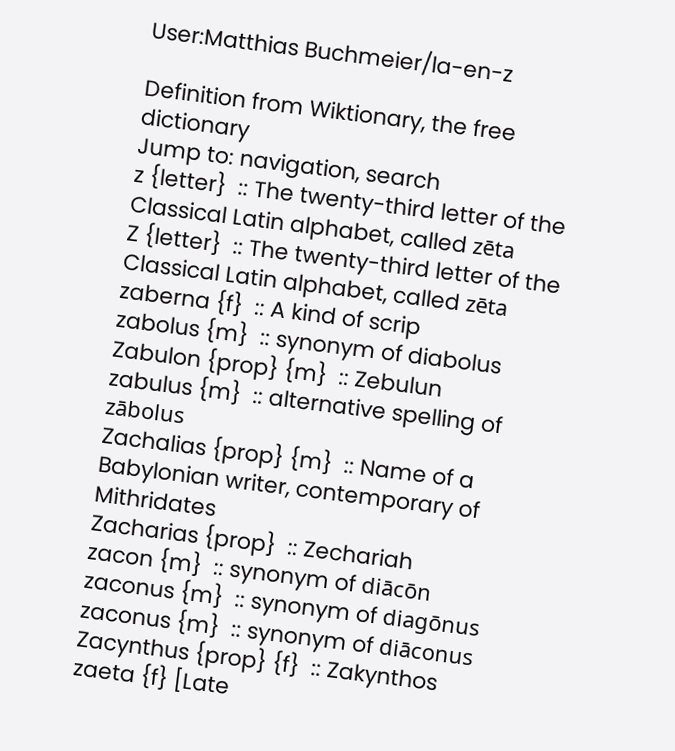User:Matthias Buchmeier/la-en-z

Definition from Wiktionary, the free dictionary
Jump to: navigation, search
z {letter}  :: The twenty-third letter of the Classical Latin alphabet, called zēta
Z {letter}  :: The twenty-third letter of the Classical Latin alphabet, called zēta
zaberna {f}  :: A kind of scrip
zabolus {m}  :: synonym of diabolus
Zabulon {prop} {m}  :: Zebulun
zabulus {m}  :: alternative spelling of zābolus
Zachalias {prop} {m}  :: Name of a Babylonian writer, contemporary of Mithridates
Zacharias {prop}  :: Zechariah
zacon {m}  :: synonym of diācōn
zaconus {m}  :: synonym of diagōnus
zaconus {m}  :: synonym of diāconus
Zacynthus {prop} {f}  :: Zakynthos
zaeta {f} [Late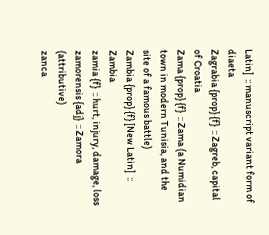Latin]  :: manuscript variant form of diaeta
Zagrabia {prop} {f}  :: Zagreb, capital of Croatia
Zama {prop} {f}  :: Zama (a Numidian town in modern Tunisia, and the site of a famous battle)
Zambia {prop} {f} [New Latin]  :: Zambia
zamia {f}  :: hurt, injury, damage, loss
zamorensis {adj}  :: Zamora (attributive)
zanca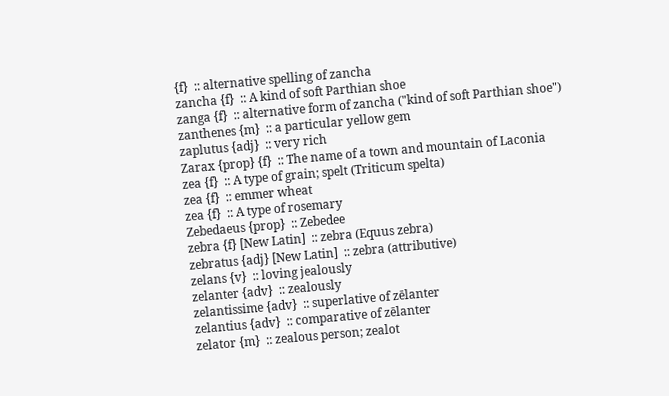{f}  :: alternative spelling of zancha
zancha {f}  :: A kind of soft Parthian shoe
zanga {f}  :: alternative form of zancha ("kind of soft Parthian shoe")
zanthenes {m}  :: a particular yellow gem
zaplutus {adj}  :: very rich
Zarax {prop} {f}  :: The name of a town and mountain of Laconia
zea {f}  :: A type of grain; spelt (Triticum spelta)
zea {f}  :: emmer wheat
zea {f}  :: A type of rosemary
Zebedaeus {prop}  :: Zebedee
zebra {f} [New Latin]  :: zebra (Equus zebra)
zebratus {adj} [New Latin]  :: zebra (attributive)
zelans {v}  :: loving jealously
zelanter {adv}  :: zealously
zelantissime {adv}  :: superlative of zēlanter
zelantius {adv}  :: comparative of zēlanter
zelator {m}  :: zealous person; zealot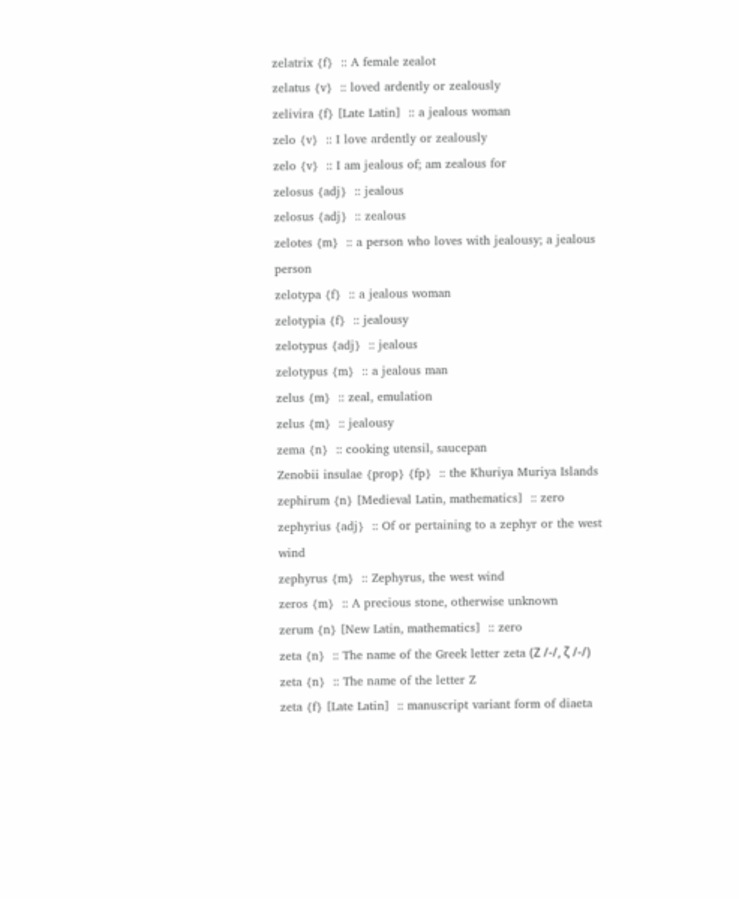zelatrix {f}  :: A female zealot
zelatus {v}  :: loved ardently or zealously
zelivira {f} [Late Latin]  :: a jealous woman
zelo {v}  :: I love ardently or zealously
zelo {v}  :: I am jealous of; am zealous for
zelosus {adj}  :: jealous
zelosus {adj}  :: zealous
zelotes {m}  :: a person who loves with jealousy; a jealous person
zelotypa {f}  :: a jealous woman
zelotypia {f}  :: jealousy
zelotypus {adj}  :: jealous
zelotypus {m}  :: a jealous man
zelus {m}  :: zeal, emulation
zelus {m}  :: jealousy
zema {n}  :: cooking utensil, saucepan
Zenobii insulae {prop} {fp}  :: the Khuriya Muriya Islands
zephirum {n} [Medieval Latin, mathematics]  :: zero
zephyrius {adj}  :: Of or pertaining to a zephyr or the west wind
zephyrus {m}  :: Zephyrus, the west wind
zeros {m}  :: A precious stone, otherwise unknown
zerum {n} [New Latin, mathematics]  :: zero
zeta {n}  :: The name of the Greek letter zeta (Ζ /-/, ζ /-/)
zeta {n}  :: The name of the letter Z
zeta {f} [Late Latin]  :: manuscript variant form of diaeta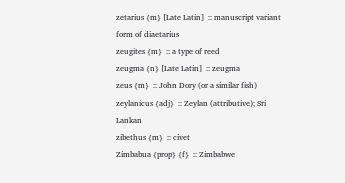zetarius {m} [Late Latin]  :: manuscript variant form of diaetarius
zeugites {m}  :: a type of reed
zeugma {n} [Late Latin]  :: zeugma
zeus {m}  :: John Dory (or a similar fish)
zeylanicus {adj}  :: Zeylan (attributive); Sri Lankan
zibethus {m}  :: civet
Zimbabua {prop} {f}  :: Zimbabwe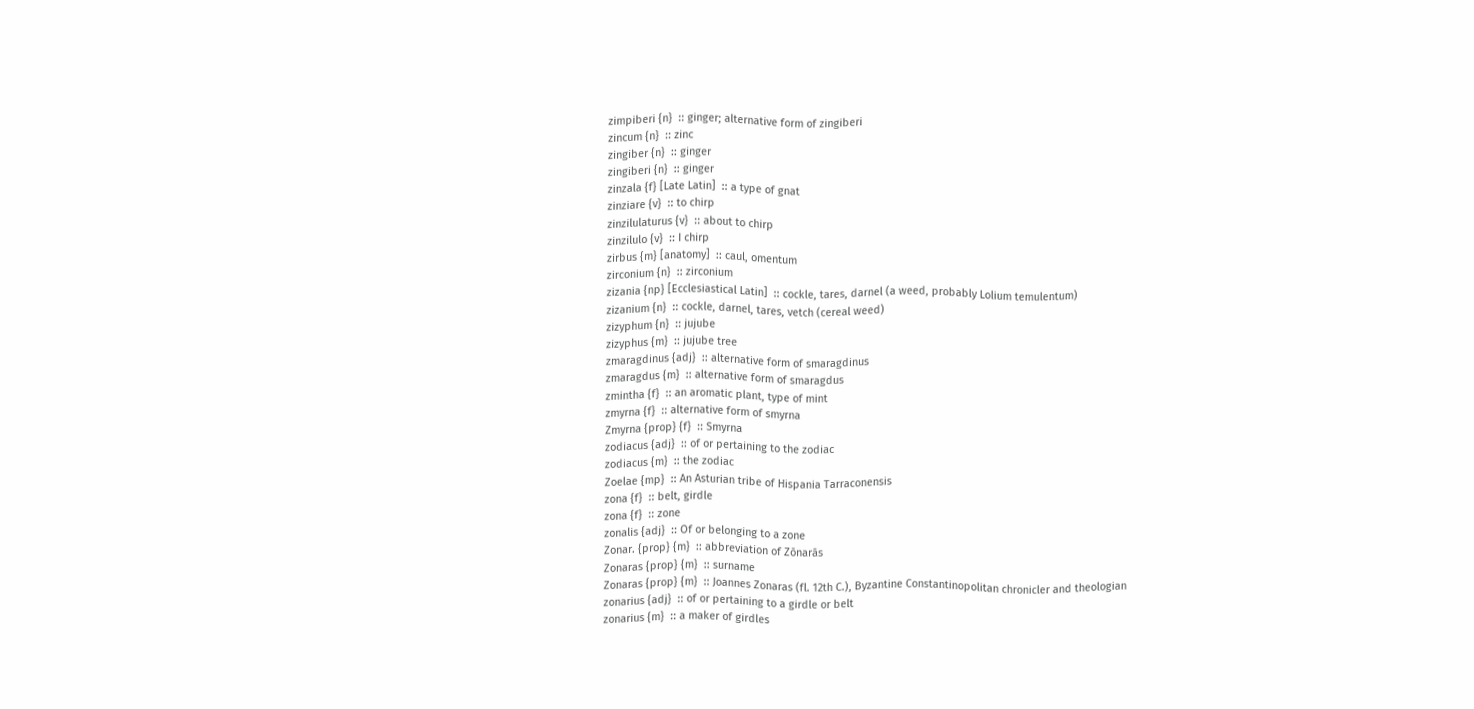zimpiberi {n}  :: ginger; alternative form of zingiberi
zincum {n}  :: zinc
zingiber {n}  :: ginger
zingiberi {n}  :: ginger
zinzala {f} [Late Latin]  :: a type of gnat
zinziare {v}  :: to chirp
zinzilulaturus {v}  :: about to chirp
zinzilulo {v}  :: I chirp
zirbus {m} [anatomy]  :: caul, omentum
zirconium {n}  :: zirconium
zizania {np} [Ecclesiastical Latin]  :: cockle, tares, darnel (a weed, probably Lolium temulentum)
zizanium {n}  :: cockle, darnel, tares, vetch (cereal weed)
zizyphum {n}  :: jujube
zizyphus {m}  :: jujube tree
zmaragdinus {adj}  :: alternative form of smaragdinus
zmaragdus {m}  :: alternative form of smaragdus
zmintha {f}  :: an aromatic plant, type of mint
zmyrna {f}  :: alternative form of smyrna
Zmyrna {prop} {f}  :: Smyrna
zodiacus {adj}  :: of or pertaining to the zodiac
zodiacus {m}  :: the zodiac
Zoelae {mp}  :: An Asturian tribe of Hispania Tarraconensis
zona {f}  :: belt, girdle
zona {f}  :: zone
zonalis {adj}  :: Of or belonging to a zone
Zonar. {prop} {m}  :: abbreviation of Zōnarās
Zonaras {prop} {m}  :: surname
Zonaras {prop} {m}  :: Joannes Zonaras (fl. 12th C.), Byzantine Constantinopolitan chronicler and theologian
zonarius {adj}  :: of or pertaining to a girdle or belt
zonarius {m}  :: a maker of girdles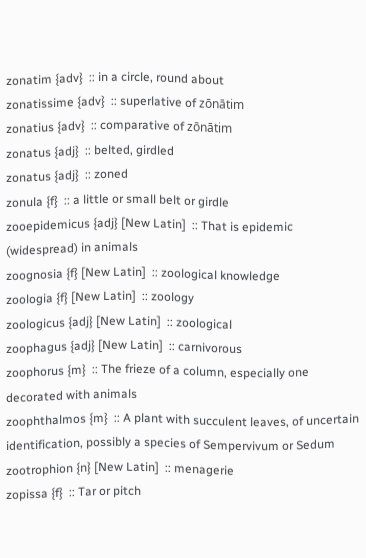zonatim {adv}  :: in a circle, round about
zonatissime {adv}  :: superlative of zōnātim
zonatius {adv}  :: comparative of zōnātim
zonatus {adj}  :: belted, girdled
zonatus {adj}  :: zoned
zonula {f}  :: a little or small belt or girdle
zooepidemicus {adj} [New Latin]  :: That is epidemic (widespread) in animals
zoognosia {f} [New Latin]  :: zoological knowledge
zoologia {f} [New Latin]  :: zoology
zoologicus {adj} [New Latin]  :: zoological
zoophagus {adj} [New Latin]  :: carnivorous
zoophorus {m}  :: The frieze of a column, especially one decorated with animals
zoophthalmos {m}  :: A plant with succulent leaves, of uncertain identification, possibly a species of Sempervivum or Sedum
zootrophion {n} [New Latin]  :: menagerie
zopissa {f}  :: Tar or pitch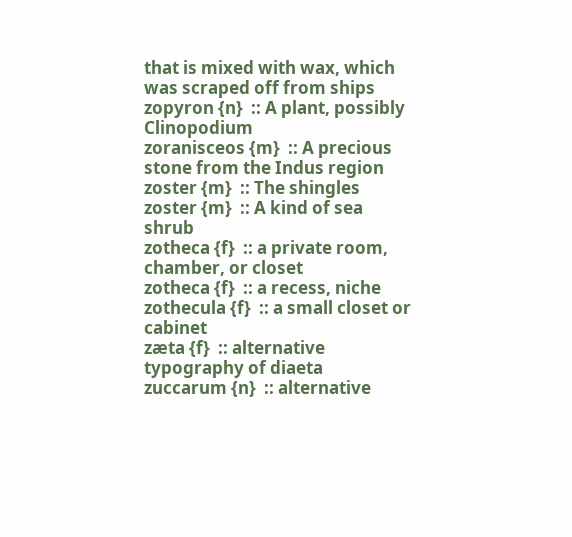that is mixed with wax, which was scraped off from ships
zopyron {n}  :: A plant, possibly Clinopodium
zoranisceos {m}  :: A precious stone from the Indus region
zoster {m}  :: The shingles
zoster {m}  :: A kind of sea shrub
zotheca {f}  :: a private room, chamber, or closet
zotheca {f}  :: a recess, niche
zothecula {f}  :: a small closet or cabinet
zæta {f}  :: alternative typography of diaeta
zuccarum {n}  :: alternative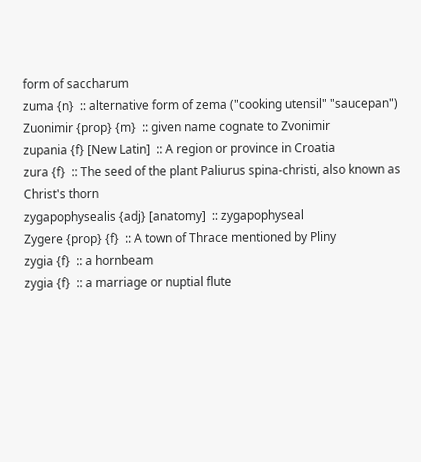form of saccharum
zuma {n}  :: alternative form of zema ("cooking utensil" "saucepan")
Zuonimir {prop} {m}  :: given name cognate to Zvonimir
zupania {f} [New Latin]  :: A region or province in Croatia
zura {f}  :: The seed of the plant Paliurus spina-christi, also known as Christ's thorn
zygapophysealis {adj} [anatomy]  :: zygapophyseal
Zygere {prop} {f}  :: A town of Thrace mentioned by Pliny
zygia {f}  :: a hornbeam
zygia {f}  :: a marriage or nuptial flute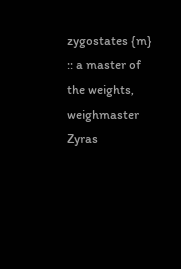zygostates {m}  :: a master of the weights, weighmaster
Zyras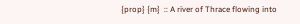{prop} {m}  :: A river of Thrace flowing into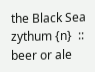the Black Sea
zythum {n}  :: beer or ale